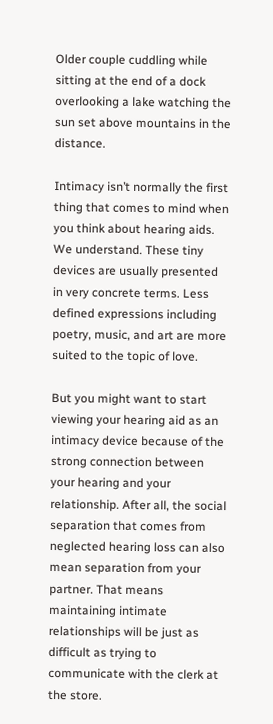Older couple cuddling while sitting at the end of a dock overlooking a lake watching the sun set above mountains in the distance.

Intimacy isn’t normally the first thing that comes to mind when you think about hearing aids. We understand. These tiny devices are usually presented in very concrete terms. Less defined expressions including poetry, music, and art are more suited to the topic of love.

But you might want to start viewing your hearing aid as an intimacy device because of the strong connection between your hearing and your relationship. After all, the social separation that comes from neglected hearing loss can also mean separation from your partner. That means maintaining intimate relationships will be just as difficult as trying to communicate with the clerk at the store.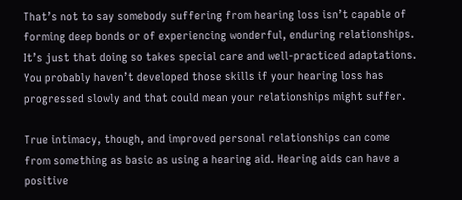That’s not to say somebody suffering from hearing loss isn’t capable of forming deep bonds or of experiencing wonderful, enduring relationships. It’s just that doing so takes special care and well-practiced adaptations. You probably haven’t developed those skills if your hearing loss has progressed slowly and that could mean your relationships might suffer.

True intimacy, though, and improved personal relationships can come from something as basic as using a hearing aid. Hearing aids can have a positive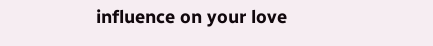influence on your love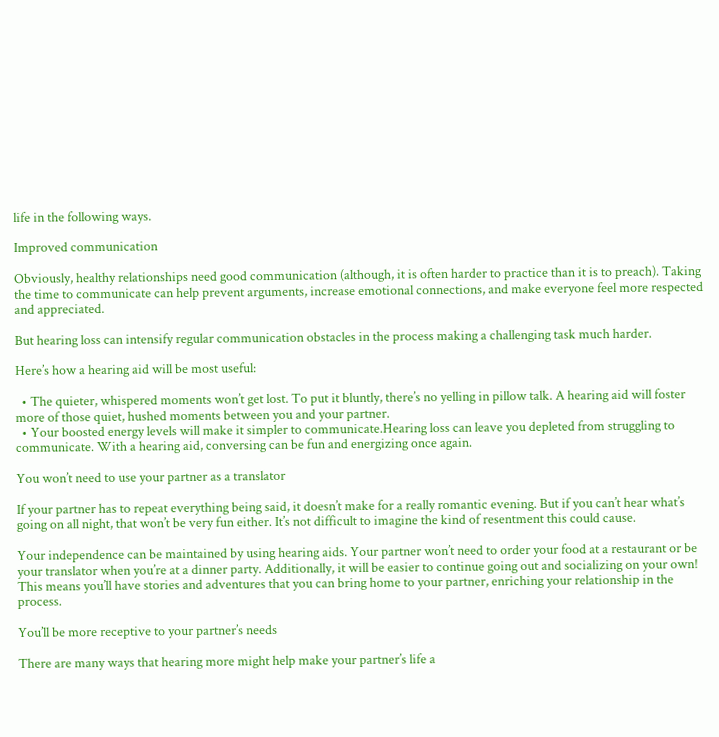life in the following ways.

Improved communication

Obviously, healthy relationships need good communication (although, it is often harder to practice than it is to preach). Taking the time to communicate can help prevent arguments, increase emotional connections, and make everyone feel more respected and appreciated.

But hearing loss can intensify regular communication obstacles in the process making a challenging task much harder.

Here’s how a hearing aid will be most useful:

  • The quieter, whispered moments won’t get lost. To put it bluntly, there’s no yelling in pillow talk. A hearing aid will foster more of those quiet, hushed moments between you and your partner.
  • Your boosted energy levels will make it simpler to communicate.Hearing loss can leave you depleted from struggling to communicate. With a hearing aid, conversing can be fun and energizing once again.

You won’t need to use your partner as a translator

If your partner has to repeat everything being said, it doesn’t make for a really romantic evening. But if you can’t hear what’s going on all night, that won’t be very fun either. It’s not difficult to imagine the kind of resentment this could cause.

Your independence can be maintained by using hearing aids. Your partner won’t need to order your food at a restaurant or be your translator when you’re at a dinner party. Additionally, it will be easier to continue going out and socializing on your own! This means you’ll have stories and adventures that you can bring home to your partner, enriching your relationship in the process.

You’ll be more receptive to your partner’s needs

There are many ways that hearing more might help make your partner’s life a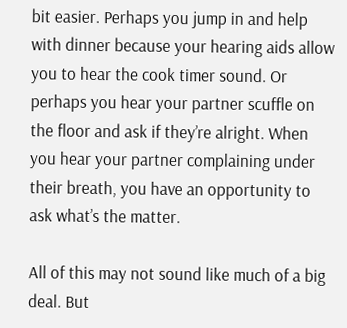bit easier. Perhaps you jump in and help with dinner because your hearing aids allow you to hear the cook timer sound. Or perhaps you hear your partner scuffle on the floor and ask if they’re alright. When you hear your partner complaining under their breath, you have an opportunity to ask what’s the matter.

All of this may not sound like much of a big deal. But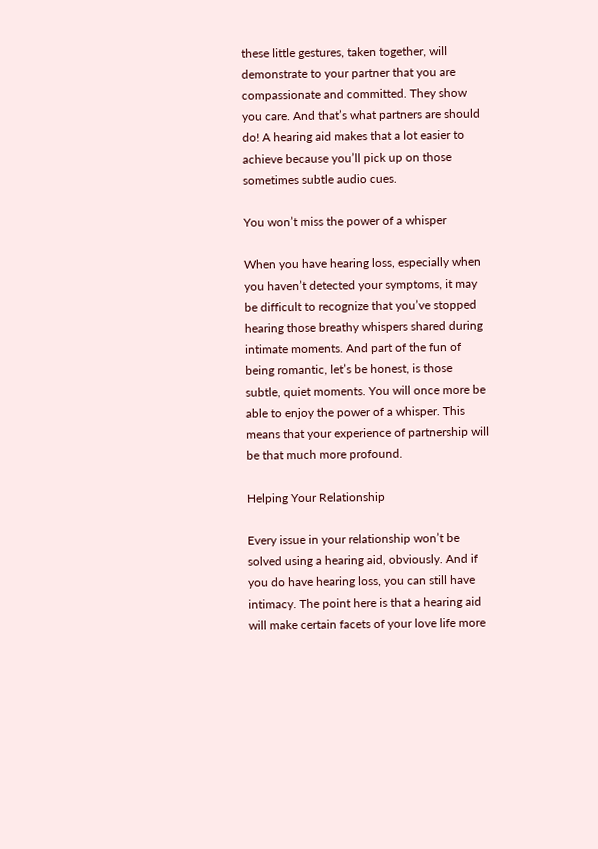these little gestures, taken together, will demonstrate to your partner that you are compassionate and committed. They show you care. And that’s what partners are should do! A hearing aid makes that a lot easier to achieve because you’ll pick up on those sometimes subtle audio cues.

You won’t miss the power of a whisper

When you have hearing loss, especially when you haven’t detected your symptoms, it may be difficult to recognize that you’ve stopped hearing those breathy whispers shared during intimate moments. And part of the fun of being romantic, let’s be honest, is those subtle, quiet moments. You will once more be able to enjoy the power of a whisper. This means that your experience of partnership will be that much more profound.

Helping Your Relationship

Every issue in your relationship won’t be solved using a hearing aid, obviously. And if you do have hearing loss, you can still have intimacy. The point here is that a hearing aid will make certain facets of your love life more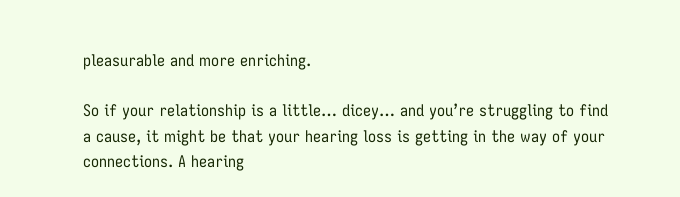pleasurable and more enriching.

So if your relationship is a little… dicey… and you’re struggling to find a cause, it might be that your hearing loss is getting in the way of your connections. A hearing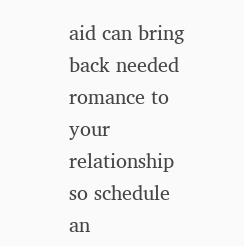aid can bring back needed romance to your relationship so schedule an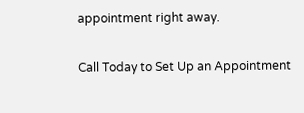appointment right away.

Call Today to Set Up an Appointment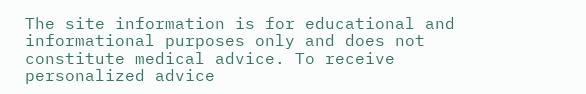The site information is for educational and informational purposes only and does not constitute medical advice. To receive personalized advice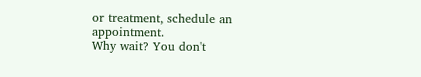or treatment, schedule an appointment.
Why wait? You don't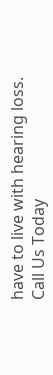have to live with hearing loss. Call Us Today